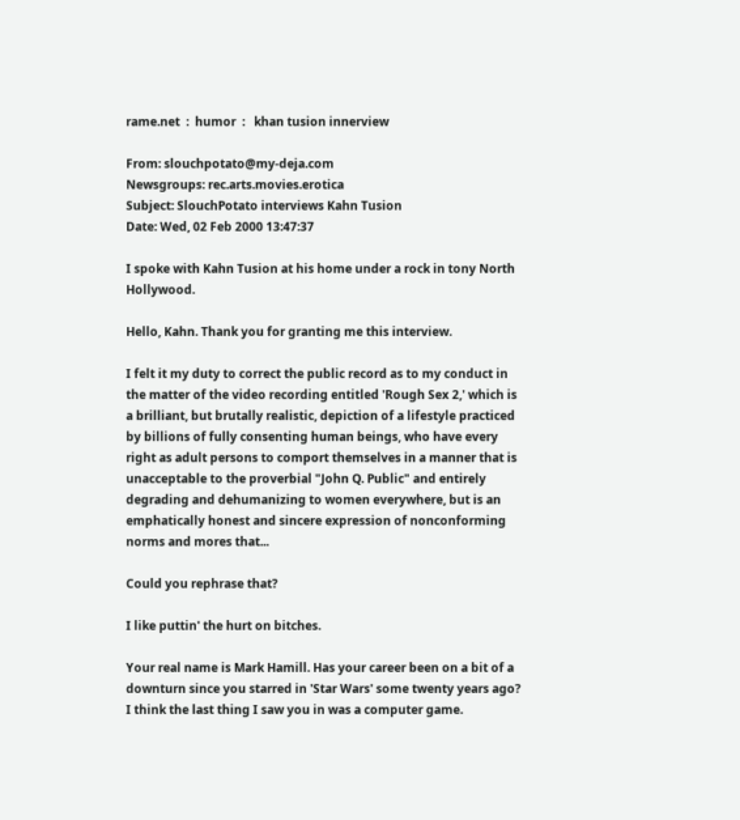rame.net  :  humor  :   khan tusion innerview

From: slouchpotato@my-deja.com
Newsgroups: rec.arts.movies.erotica
Subject: SlouchPotato interviews Kahn Tusion
Date: Wed, 02 Feb 2000 13:47:37

I spoke with Kahn Tusion at his home under a rock in tony North Hollywood.

Hello, Kahn. Thank you for granting me this interview.

I felt it my duty to correct the public record as to my conduct in the matter of the video recording entitled 'Rough Sex 2,' which is a brilliant, but brutally realistic, depiction of a lifestyle practiced by billions of fully consenting human beings, who have every right as adult persons to comport themselves in a manner that is unacceptable to the proverbial "John Q. Public" and entirely degrading and dehumanizing to women everywhere, but is an emphatically honest and sincere expression of nonconforming norms and mores that...

Could you rephrase that?

I like puttin' the hurt on bitches.

Your real name is Mark Hamill. Has your career been on a bit of a downturn since you starred in 'Star Wars' some twenty years ago? I think the last thing I saw you in was a computer game.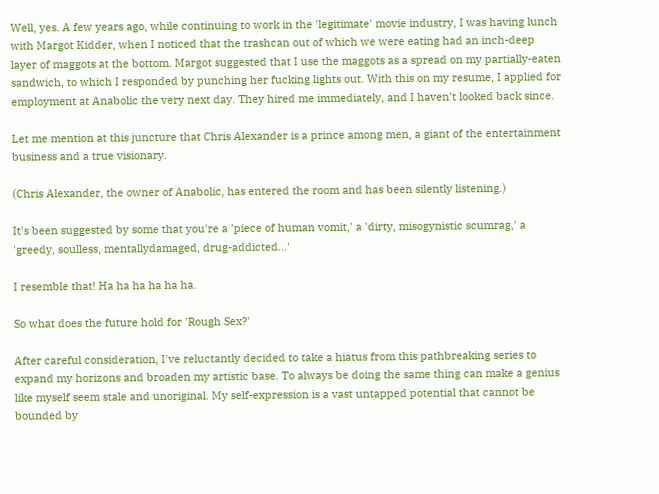Well, yes. A few years ago, while continuing to work in the 'legitimate' movie industry, I was having lunch with Margot Kidder, when I noticed that the trashcan out of which we were eating had an inch-deep layer of maggots at the bottom. Margot suggested that I use the maggots as a spread on my partially-eaten sandwich, to which I responded by punching her fucking lights out. With this on my resume, I applied for employment at Anabolic the very next day. They hired me immediately, and I haven't looked back since.

Let me mention at this juncture that Chris Alexander is a prince among men, a giant of the entertainment business and a true visionary.

(Chris Alexander, the owner of Anabolic, has entered the room and has been silently listening.)

It's been suggested by some that you're a 'piece of human vomit,' a 'dirty, misogynistic scumrag,' a 'greedy, soulless, mentallydamaged, drug-addicted...'

I resemble that! Ha ha ha ha ha ha.

So what does the future hold for 'Rough Sex?'

After careful consideration, I've reluctantly decided to take a hiatus from this pathbreaking series to expand my horizons and broaden my artistic base. To always be doing the same thing can make a genius like myself seem stale and unoriginal. My self-expression is a vast untapped potential that cannot be bounded by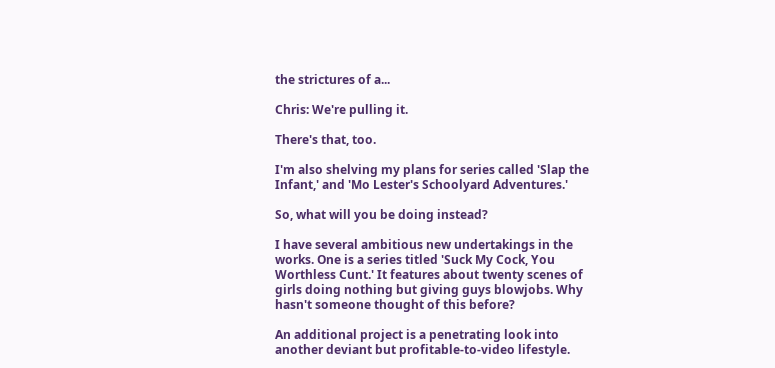the strictures of a...

Chris: We're pulling it.

There's that, too.

I'm also shelving my plans for series called 'Slap the Infant,' and 'Mo Lester's Schoolyard Adventures.'

So, what will you be doing instead?

I have several ambitious new undertakings in the works. One is a series titled 'Suck My Cock, You Worthless Cunt.' It features about twenty scenes of girls doing nothing but giving guys blowjobs. Why hasn't someone thought of this before?

An additional project is a penetrating look into another deviant but profitable-to-video lifestyle.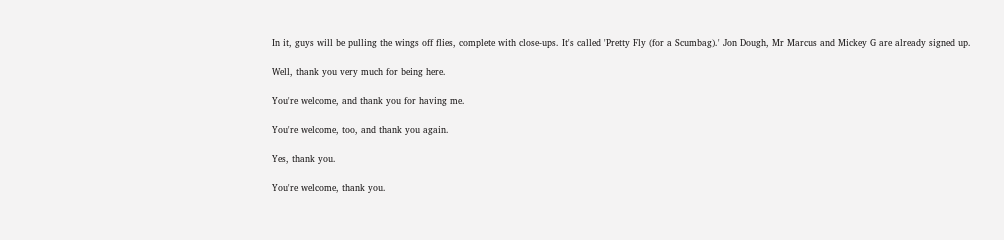In it, guys will be pulling the wings off flies, complete with close-ups. It's called 'Pretty Fly (for a Scumbag).' Jon Dough, Mr Marcus and Mickey G are already signed up.

Well, thank you very much for being here.

You're welcome, and thank you for having me.

You're welcome, too, and thank you again.

Yes, thank you.

You're welcome, thank you.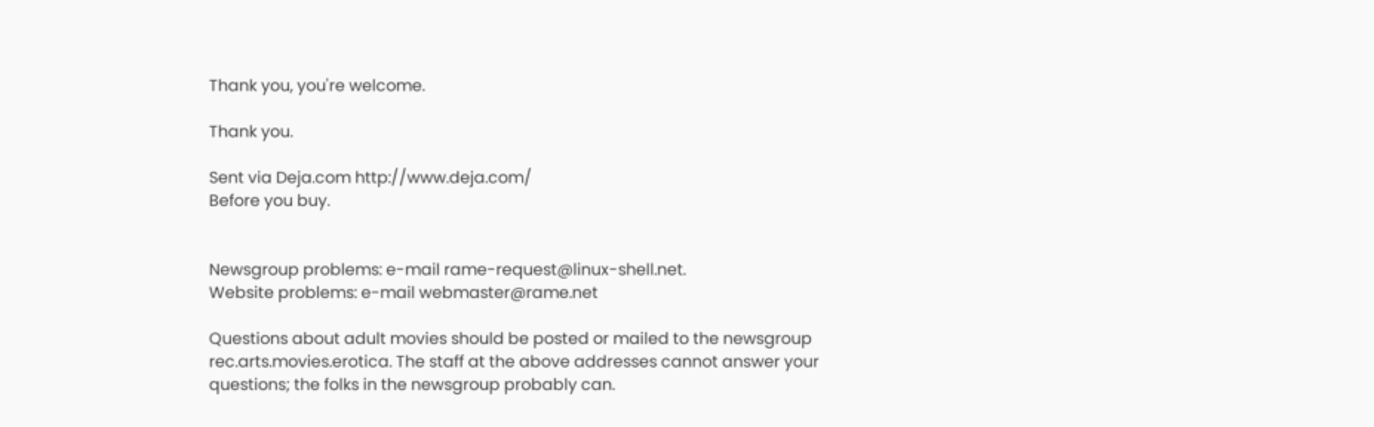Thank you, you're welcome.

Thank you.

Sent via Deja.com http://www.deja.com/
Before you buy.


Newsgroup problems: e-mail rame-request@linux-shell.net.
Website problems: e-mail webmaster@rame.net

Questions about adult movies should be posted or mailed to the newsgroup rec.arts.movies.erotica. The staff at the above addresses cannot answer your questions; the folks in the newsgroup probably can.